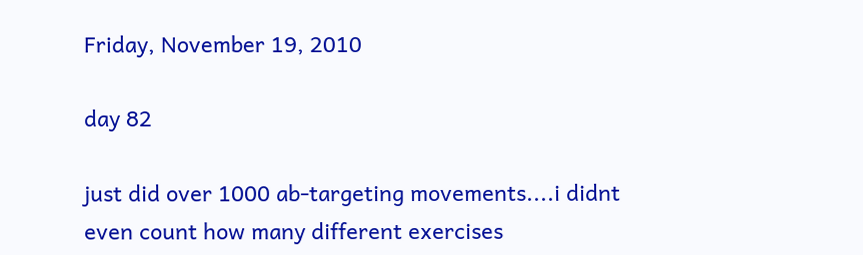Friday, November 19, 2010

day 82

just did over 1000 ab-targeting movements....i didnt even count how many different exercises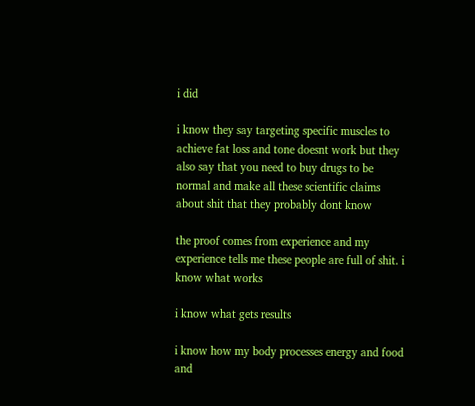i did

i know they say targeting specific muscles to achieve fat loss and tone doesnt work but they also say that you need to buy drugs to be normal and make all these scientific claims about shit that they probably dont know

the proof comes from experience and my experience tells me these people are full of shit. i know what works

i know what gets results

i know how my body processes energy and food and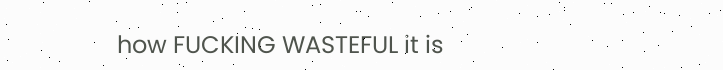how FUCKING WASTEFUL it is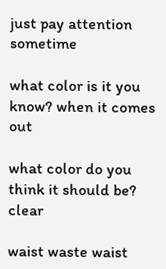just pay attention sometime

what color is it you know? when it comes out

what color do you think it should be? clear

waist waste waist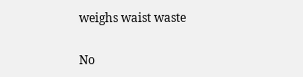weighs waist waste

No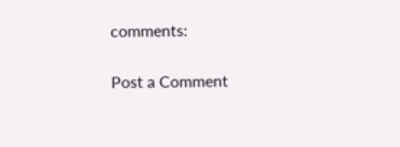comments:

Post a Comment